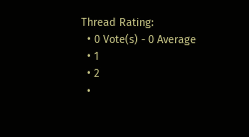Thread Rating:
  • 0 Vote(s) - 0 Average
  • 1
  • 2
  •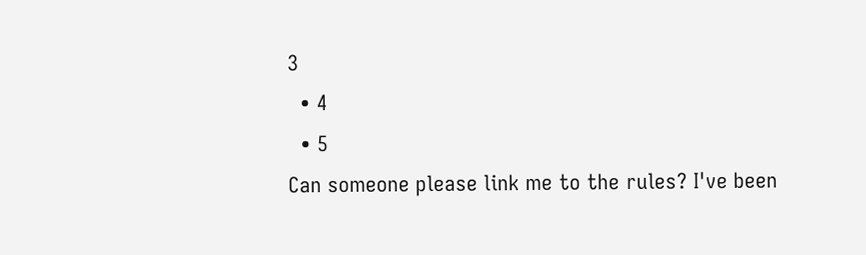3
  • 4
  • 5
Can someone please link me to the rules? I've been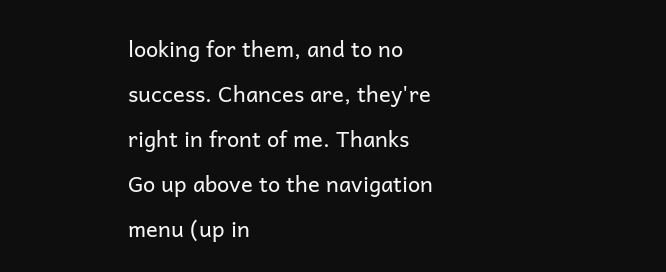looking for them, and to no success. Chances are, they're right in front of me. Thanks
Go up above to the navigation menu (up in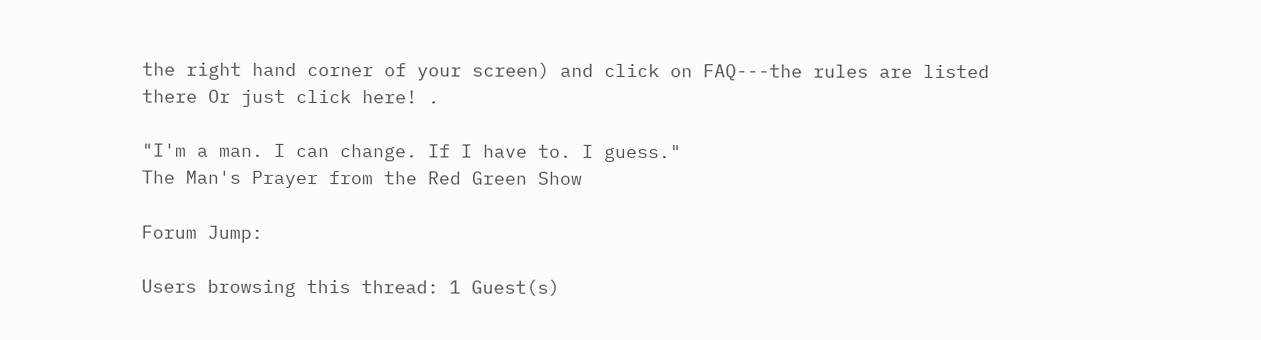the right hand corner of your screen) and click on FAQ---the rules are listed there Or just click here! .

"I'm a man. I can change. If I have to. I guess."
The Man's Prayer from the Red Green Show

Forum Jump:

Users browsing this thread: 1 Guest(s)